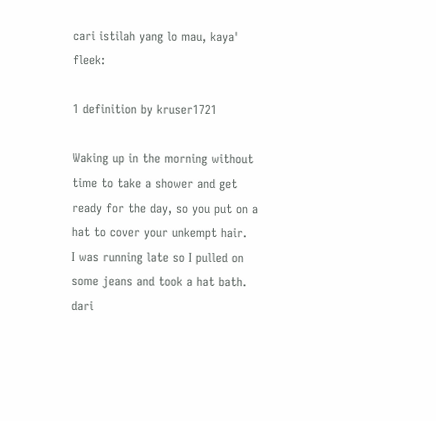cari istilah yang lo mau, kaya' fleek:

1 definition by kruser1721

Waking up in the morning without time to take a shower and get ready for the day, so you put on a hat to cover your unkempt hair.
I was running late so I pulled on some jeans and took a hat bath.
dari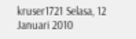kruser1721 Selasa, 12 Januari 2010